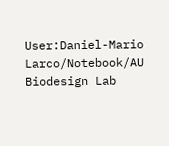User:Daniel-Mario Larco/Notebook/AU Biodesign Lab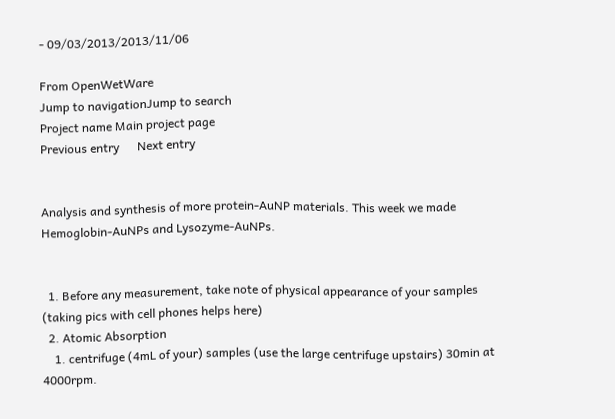- 09/03/2013/2013/11/06

From OpenWetWare
Jump to navigationJump to search
Project name Main project page
Previous entry      Next entry


Analysis and synthesis of more protein-AuNP materials. This week we made Hemoglobin-AuNPs and Lysozyme-AuNPs.


  1. Before any measurement, take note of physical appearance of your samples (taking pics with cell phones helps here)
  2. Atomic Absorption
    1. centrifuge (4mL of your) samples (use the large centrifuge upstairs) 30min at 4000rpm.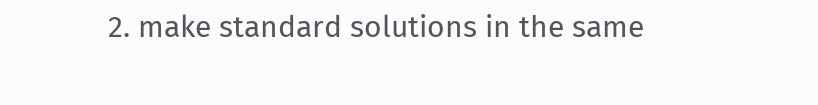2. make standard solutions in the same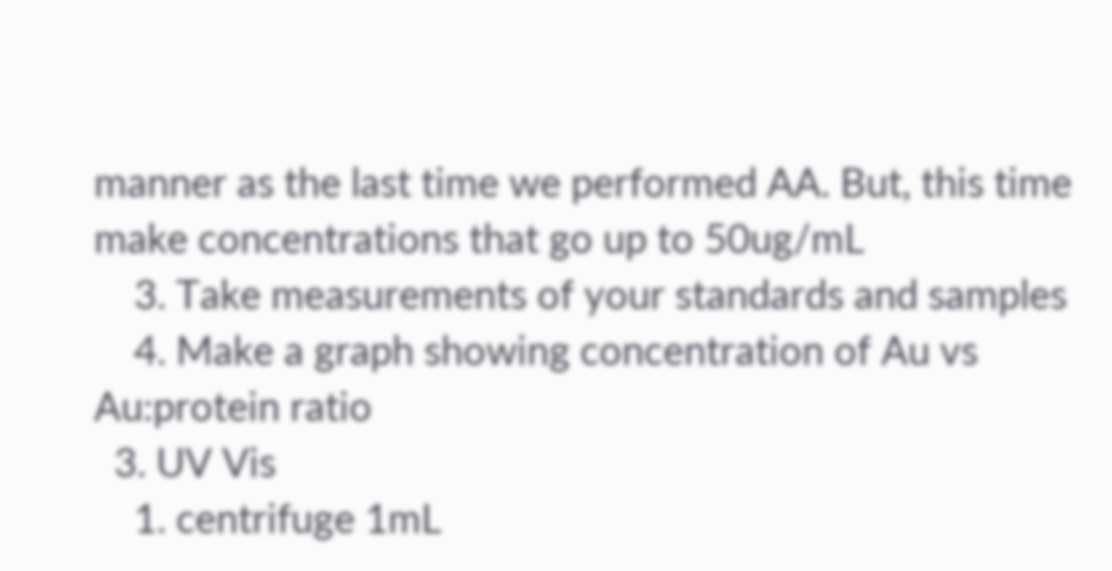manner as the last time we performed AA. But, this time make concentrations that go up to 50ug/mL
    3. Take measurements of your standards and samples
    4. Make a graph showing concentration of Au vs Au:protein ratio
  3. UV Vis
    1. centrifuge 1mL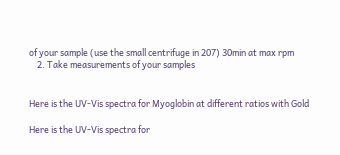of your sample (use the small centrifuge in 207) 30min at max rpm
    2. Take measurements of your samples


Here is the UV-Vis spectra for Myoglobin at different ratios with Gold

Here is the UV-Vis spectra for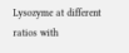Lysozyme at different ratios with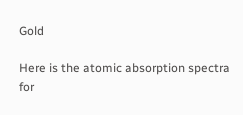Gold

Here is the atomic absorption spectra for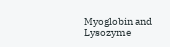Myoglobin and Lysozyme